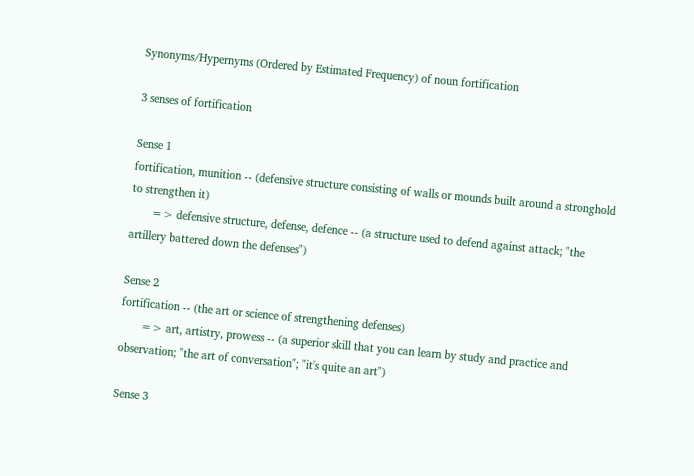Synonyms/Hypernyms (Ordered by Estimated Frequency) of noun fortification

3 senses of fortification

Sense 1
fortification, munition -- (defensive structure consisting of walls or mounds built around a stronghold to strengthen it)
       => defensive structure, defense, defence -- (a structure used to defend against attack; "the artillery battered down the defenses")

Sense 2
fortification -- (the art or science of strengthening defenses)
       => art, artistry, prowess -- (a superior skill that you can learn by study and practice and observation; "the art of conversation"; "it's quite an art")

Sense 3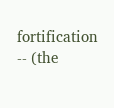fortification -- (the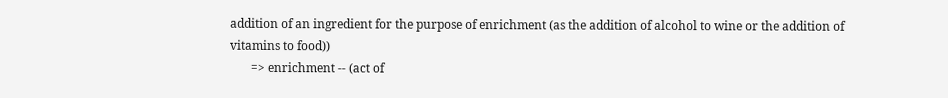addition of an ingredient for the purpose of enrichment (as the addition of alcohol to wine or the addition of vitamins to food))
       => enrichment -- (act of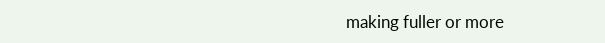making fuller or more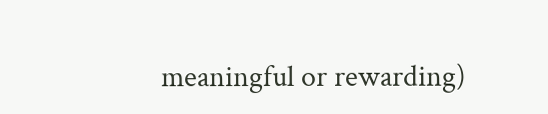meaningful or rewarding)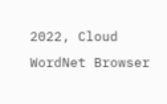2022, Cloud WordNet Browser